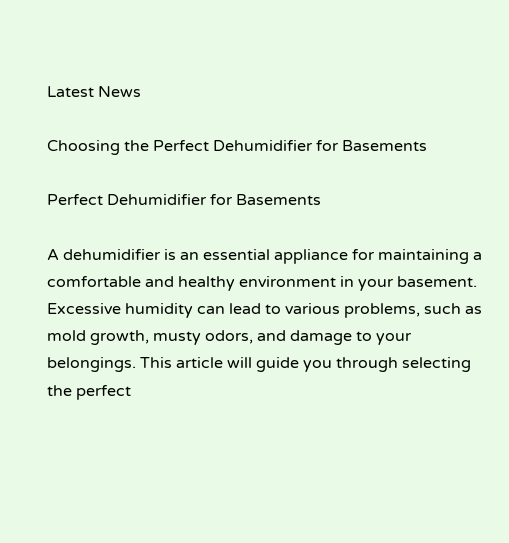Latest News

Choosing the Perfect Dehumidifier for Basements

Perfect Dehumidifier for Basements

A dehumidifier is an essential appliance for maintaining a comfortable and healthy environment in your basement. Excessive humidity can lead to various problems, such as mold growth, musty odors, and damage to your belongings. This article will guide you through selecting the perfect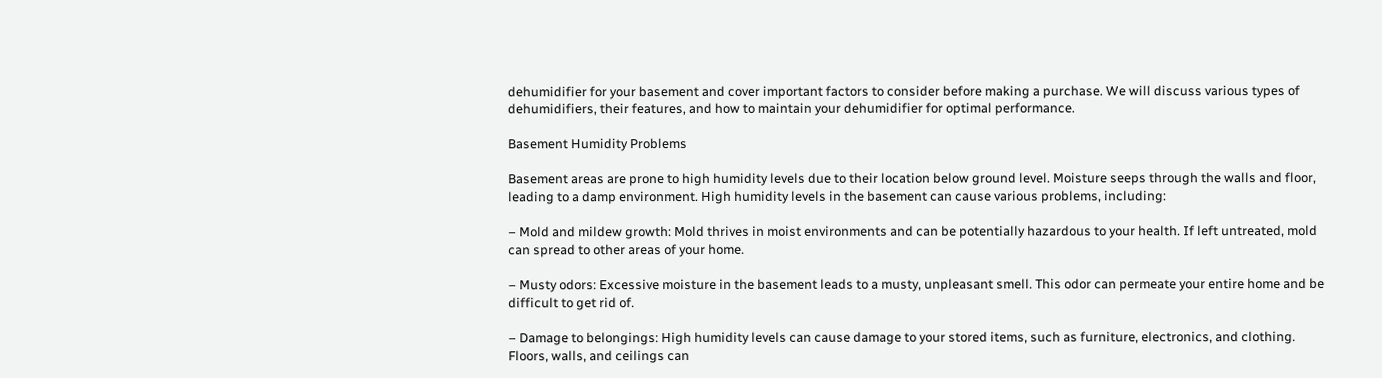dehumidifier for your basement and cover important factors to consider before making a purchase. We will discuss various types of dehumidifiers, their features, and how to maintain your dehumidifier for optimal performance.

Basement Humidity Problems

Basement areas are prone to high humidity levels due to their location below ground level. Moisture seeps through the walls and floor, leading to a damp environment. High humidity levels in the basement can cause various problems, including:

– Mold and mildew growth: Mold thrives in moist environments and can be potentially hazardous to your health. If left untreated, mold can spread to other areas of your home.

– Musty odors: Excessive moisture in the basement leads to a musty, unpleasant smell. This odor can permeate your entire home and be difficult to get rid of.

– Damage to belongings: High humidity levels can cause damage to your stored items, such as furniture, electronics, and clothing. Floors, walls, and ceilings can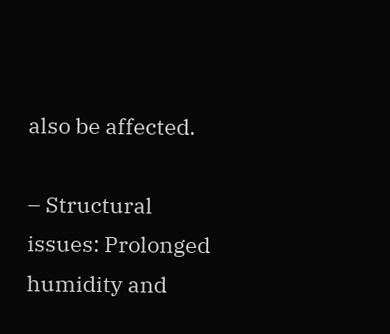also be affected.

– Structural issues: Prolonged humidity and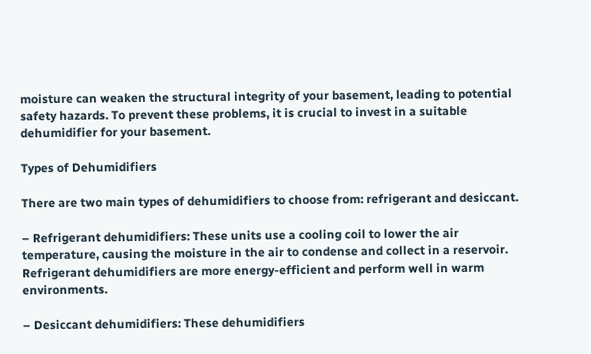moisture can weaken the structural integrity of your basement, leading to potential safety hazards. To prevent these problems, it is crucial to invest in a suitable dehumidifier for your basement.

Types of Dehumidifiers

There are two main types of dehumidifiers to choose from: refrigerant and desiccant.

– Refrigerant dehumidifiers: These units use a cooling coil to lower the air temperature, causing the moisture in the air to condense and collect in a reservoir. Refrigerant dehumidifiers are more energy-efficient and perform well in warm environments.

– Desiccant dehumidifiers: These dehumidifiers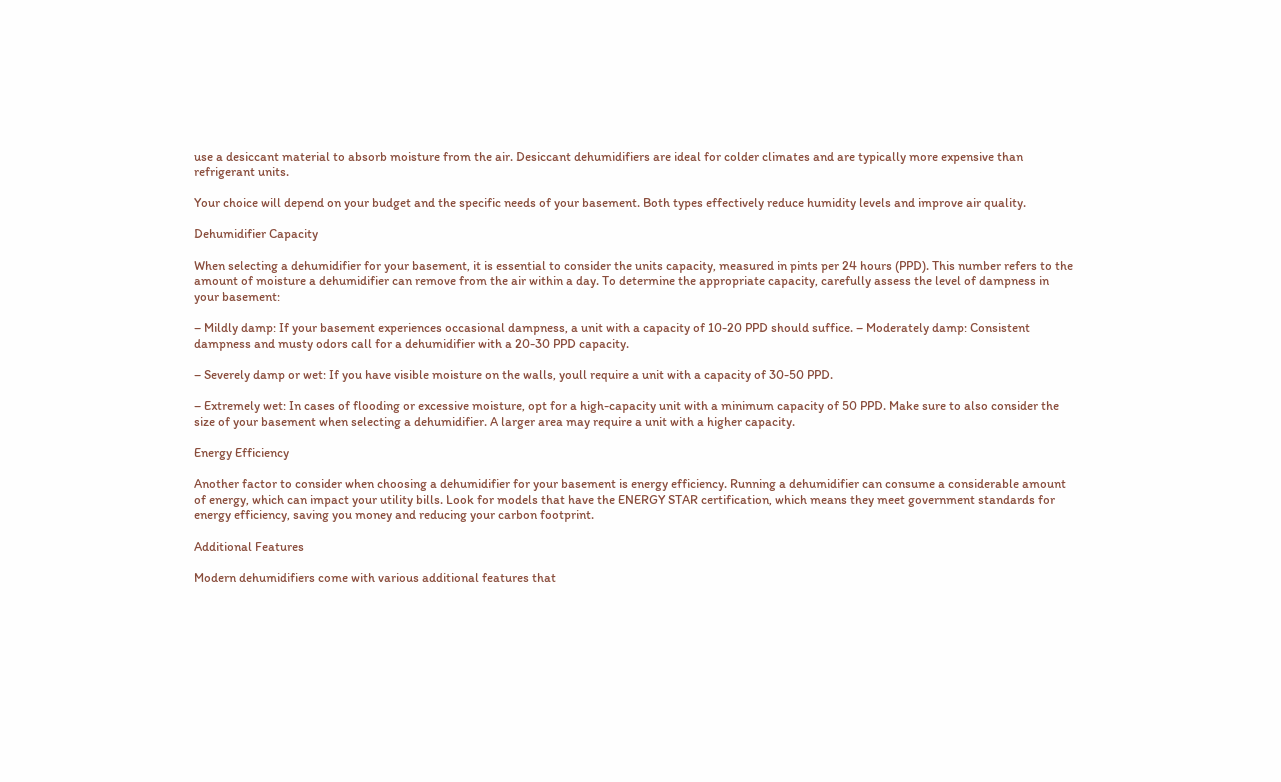use a desiccant material to absorb moisture from the air. Desiccant dehumidifiers are ideal for colder climates and are typically more expensive than refrigerant units.

Your choice will depend on your budget and the specific needs of your basement. Both types effectively reduce humidity levels and improve air quality.

Dehumidifier Capacity

When selecting a dehumidifier for your basement, it is essential to consider the units capacity, measured in pints per 24 hours (PPD). This number refers to the amount of moisture a dehumidifier can remove from the air within a day. To determine the appropriate capacity, carefully assess the level of dampness in your basement:

– Mildly damp: If your basement experiences occasional dampness, a unit with a capacity of 10-20 PPD should suffice. – Moderately damp: Consistent dampness and musty odors call for a dehumidifier with a 20-30 PPD capacity.

– Severely damp or wet: If you have visible moisture on the walls, youll require a unit with a capacity of 30-50 PPD.

– Extremely wet: In cases of flooding or excessive moisture, opt for a high-capacity unit with a minimum capacity of 50 PPD. Make sure to also consider the size of your basement when selecting a dehumidifier. A larger area may require a unit with a higher capacity.

Energy Efficiency

Another factor to consider when choosing a dehumidifier for your basement is energy efficiency. Running a dehumidifier can consume a considerable amount of energy, which can impact your utility bills. Look for models that have the ENERGY STAR certification, which means they meet government standards for energy efficiency, saving you money and reducing your carbon footprint.

Additional Features

Modern dehumidifiers come with various additional features that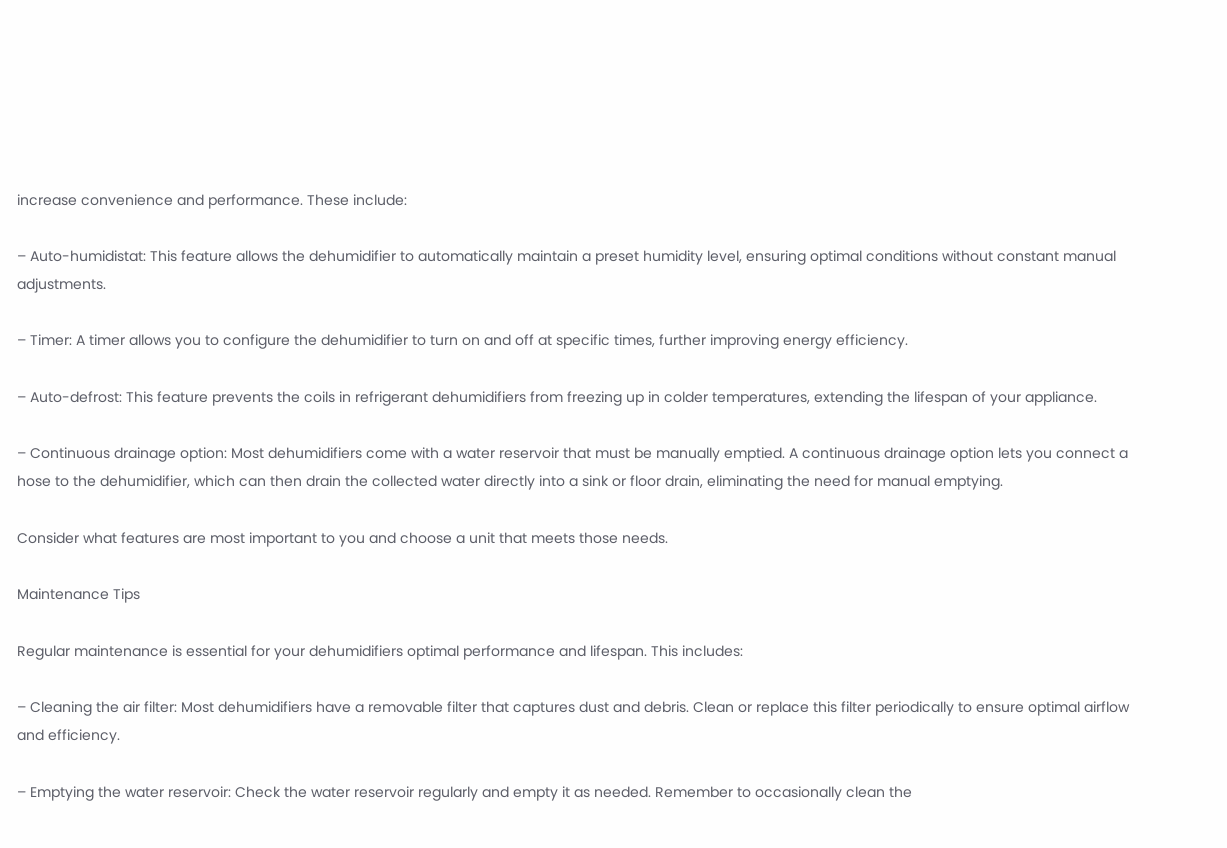increase convenience and performance. These include:

– Auto-humidistat: This feature allows the dehumidifier to automatically maintain a preset humidity level, ensuring optimal conditions without constant manual adjustments.

– Timer: A timer allows you to configure the dehumidifier to turn on and off at specific times, further improving energy efficiency.

– Auto-defrost: This feature prevents the coils in refrigerant dehumidifiers from freezing up in colder temperatures, extending the lifespan of your appliance.

– Continuous drainage option: Most dehumidifiers come with a water reservoir that must be manually emptied. A continuous drainage option lets you connect a hose to the dehumidifier, which can then drain the collected water directly into a sink or floor drain, eliminating the need for manual emptying.

Consider what features are most important to you and choose a unit that meets those needs.

Maintenance Tips

Regular maintenance is essential for your dehumidifiers optimal performance and lifespan. This includes:

– Cleaning the air filter: Most dehumidifiers have a removable filter that captures dust and debris. Clean or replace this filter periodically to ensure optimal airflow and efficiency.

– Emptying the water reservoir: Check the water reservoir regularly and empty it as needed. Remember to occasionally clean the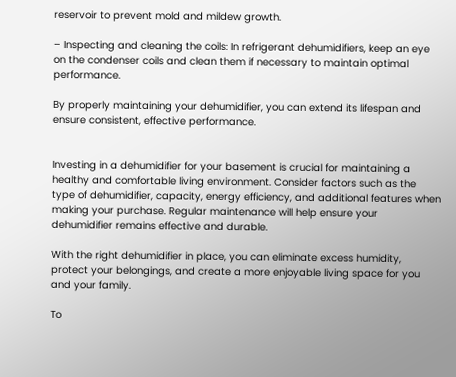reservoir to prevent mold and mildew growth.

– Inspecting and cleaning the coils: In refrigerant dehumidifiers, keep an eye on the condenser coils and clean them if necessary to maintain optimal performance.

By properly maintaining your dehumidifier, you can extend its lifespan and ensure consistent, effective performance.


Investing in a dehumidifier for your basement is crucial for maintaining a healthy and comfortable living environment. Consider factors such as the type of dehumidifier, capacity, energy efficiency, and additional features when making your purchase. Regular maintenance will help ensure your dehumidifier remains effective and durable.

With the right dehumidifier in place, you can eliminate excess humidity, protect your belongings, and create a more enjoyable living space for you and your family.

To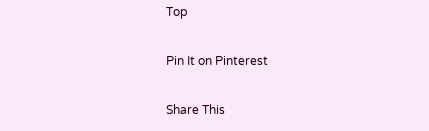Top

Pin It on Pinterest

Share This